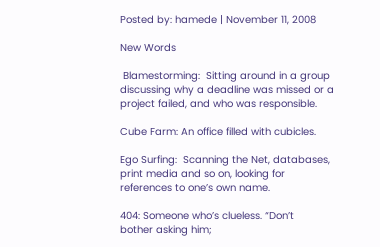Posted by: hamede | November 11, 2008

New Words

 Blamestorming:  Sitting around in a group
discussing why a deadline was missed or a
project failed, and who was responsible.

Cube Farm: An office filled with cubicles.

Ego Surfing:  Scanning the Net, databases,
print media and so on, looking for
references to one’s own name.

404: Someone who’s clueless. “Don’t
bother asking him;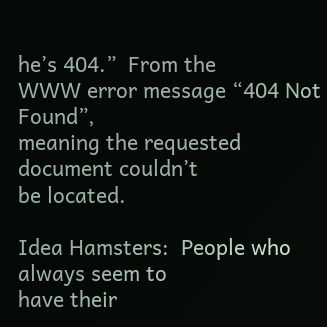he’s 404.”  From the
WWW error message “404 Not Found”,
meaning the requested document couldn’t
be located.

Idea Hamsters:  People who always seem to
have their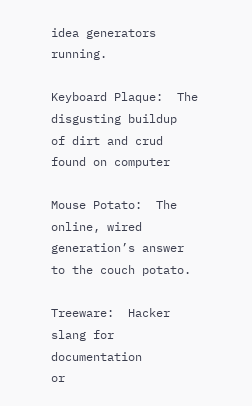idea generators running.

Keyboard Plaque:  The disgusting buildup
of dirt and crud found on computer

Mouse Potato:  The online, wired
generation’s answer to the couch potato.

Treeware:  Hacker slang for documentation
or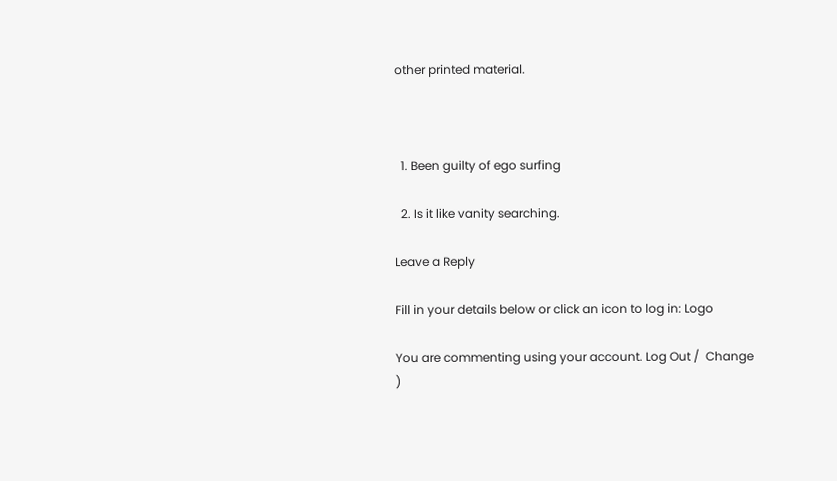other printed material.



  1. Been guilty of ego surfing

  2. Is it like vanity searching.

Leave a Reply

Fill in your details below or click an icon to log in: Logo

You are commenting using your account. Log Out /  Change )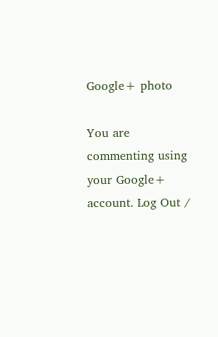Google+ photo

You are commenting using your Google+ account. Log Out /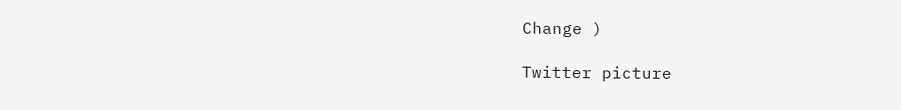Change )

Twitter picture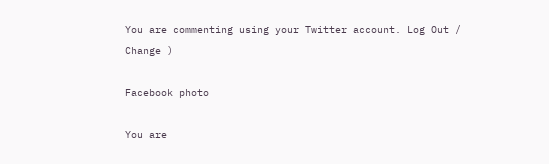You are commenting using your Twitter account. Log Out /  Change )

Facebook photo

You are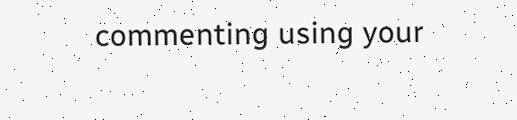commenting using your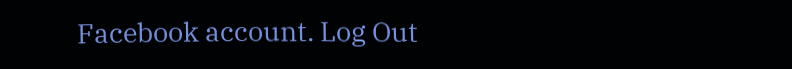Facebook account. Log Out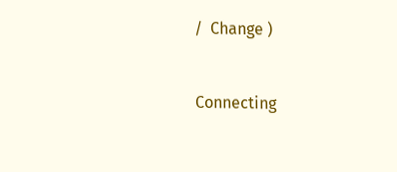/  Change )


Connecting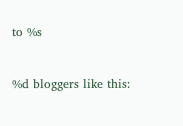to %s


%d bloggers like this: